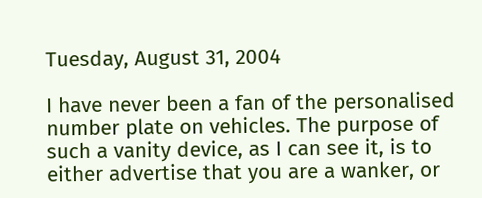Tuesday, August 31, 2004

I have never been a fan of the personalised number plate on vehicles. The purpose of such a vanity device, as I can see it, is to either advertise that you are a wanker, or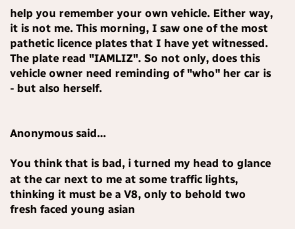help you remember your own vehicle. Either way, it is not me. This morning, I saw one of the most pathetic licence plates that I have yet witnessed. The plate read "IAMLIZ". So not only, does this vehicle owner need reminding of "who" her car is - but also herself.


Anonymous said...

You think that is bad, i turned my head to glance at the car next to me at some traffic lights, thinking it must be a V8, only to behold two fresh faced young asian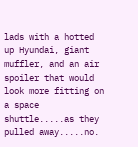lads with a hotted up Hyundai, giant muffler, and an air spoiler that would look more fitting on a space shuttle.....as they pulled away.....no.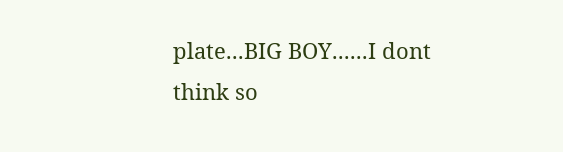plate...BIG BOY......I dont think so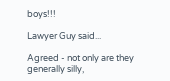boys!!!

Lawyer Guy said...

Agreed - not only are they generally silly,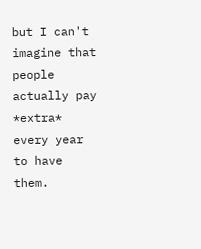but I can't imagine that people actually pay *extra* every year to have them.